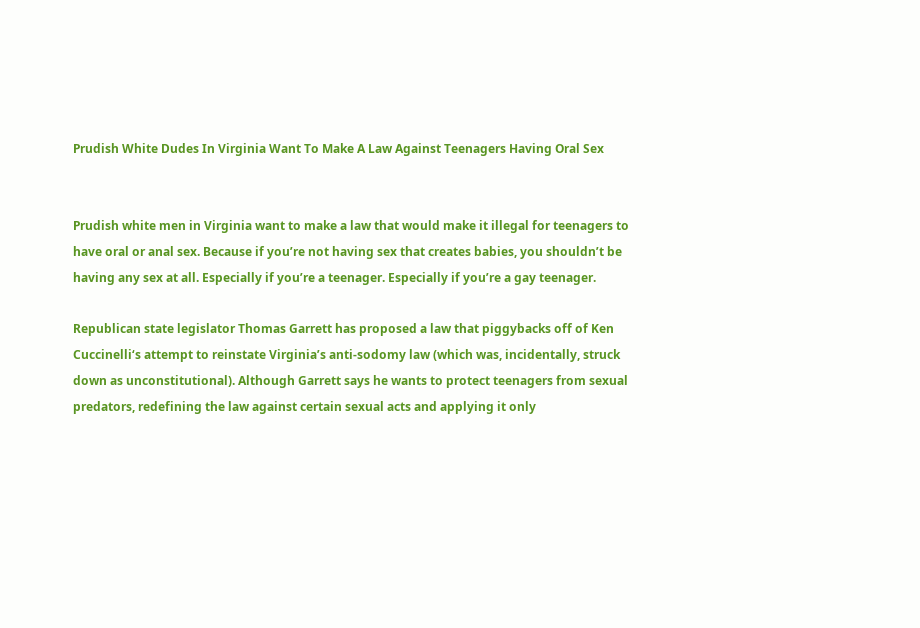Prudish White Dudes In Virginia Want To Make A Law Against Teenagers Having Oral Sex


Prudish white men in Virginia want to make a law that would make it illegal for teenagers to have oral or anal sex. Because if you’re not having sex that creates babies, you shouldn’t be having any sex at all. Especially if you’re a teenager. Especially if you’re a gay teenager.

Republican state legislator Thomas Garrett has proposed a law that piggybacks off of Ken Cuccinelli‘s attempt to reinstate Virginia’s anti-sodomy law (which was, incidentally, struck down as unconstitutional). Although Garrett says he wants to protect teenagers from sexual predators, redefining the law against certain sexual acts and applying it only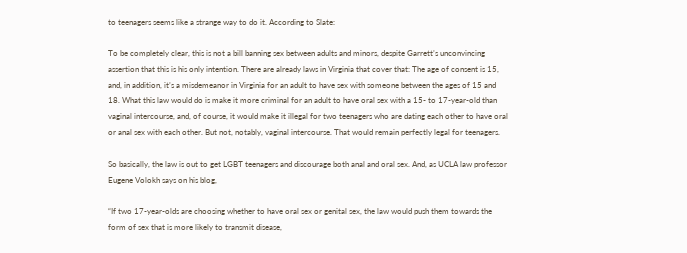to teenagers seems like a strange way to do it. According to Slate:

To be completely clear, this is not a bill banning sex between adults and minors, despite Garrett’s unconvincing assertion that this is his only intention. There are already laws in Virginia that cover that: The age of consent is 15, and, in addition, it’s a misdemeanor in Virginia for an adult to have sex with someone between the ages of 15 and 18. What this law would do is make it more criminal for an adult to have oral sex with a 15- to 17-year-old than vaginal intercourse, and, of course, it would make it illegal for two teenagers who are dating each other to have oral or anal sex with each other. But not, notably, vaginal intercourse. That would remain perfectly legal for teenagers.

So basically, the law is out to get LGBT teenagers and discourage both anal and oral sex. And, as UCLA law professor Eugene Volokh says on his blog,

“If two 17-year-olds are choosing whether to have oral sex or genital sex, the law would push them towards the form of sex that is more likely to transmit disease,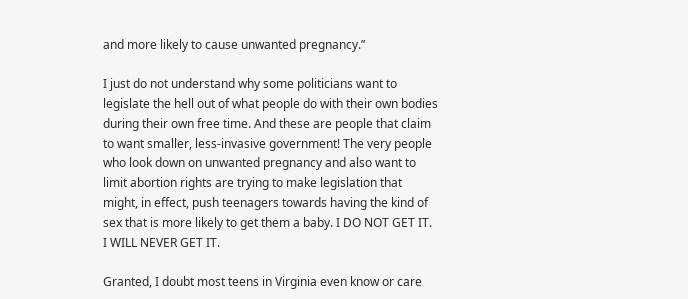and more likely to cause unwanted pregnancy.”

I just do not understand why some politicians want to legislate the hell out of what people do with their own bodies during their own free time. And these are people that claim to want smaller, less-invasive government! The very people who look down on unwanted pregnancy and also want to limit abortion rights are trying to make legislation that might, in effect, push teenagers towards having the kind of sex that is more likely to get them a baby. I DO NOT GET IT. I WILL NEVER GET IT.

Granted, I doubt most teens in Virginia even know or care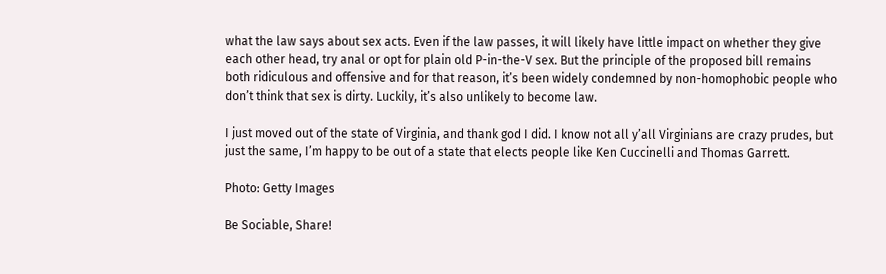what the law says about sex acts. Even if the law passes, it will likely have little impact on whether they give each other head, try anal or opt for plain old P-in-the-V sex. But the principle of the proposed bill remains both ridiculous and offensive and for that reason, it’s been widely condemned by non-homophobic people who don’t think that sex is dirty. Luckily, it’s also unlikely to become law.

I just moved out of the state of Virginia, and thank god I did. I know not all y’all Virginians are crazy prudes, but just the same, I’m happy to be out of a state that elects people like Ken Cuccinelli and Thomas Garrett.

Photo: Getty Images

Be Sociable, Share!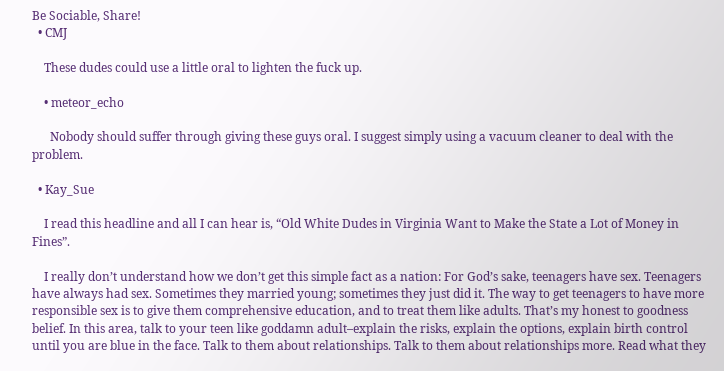Be Sociable, Share!
  • CMJ

    These dudes could use a little oral to lighten the fuck up.

    • meteor_echo

      Nobody should suffer through giving these guys oral. I suggest simply using a vacuum cleaner to deal with the problem.

  • Kay_Sue

    I read this headline and all I can hear is, “Old White Dudes in Virginia Want to Make the State a Lot of Money in Fines”.

    I really don’t understand how we don’t get this simple fact as a nation: For God’s sake, teenagers have sex. Teenagers have always had sex. Sometimes they married young; sometimes they just did it. The way to get teenagers to have more responsible sex is to give them comprehensive education, and to treat them like adults. That’s my honest to goodness belief. In this area, talk to your teen like goddamn adult–explain the risks, explain the options, explain birth control until you are blue in the face. Talk to them about relationships. Talk to them about relationships more. Read what they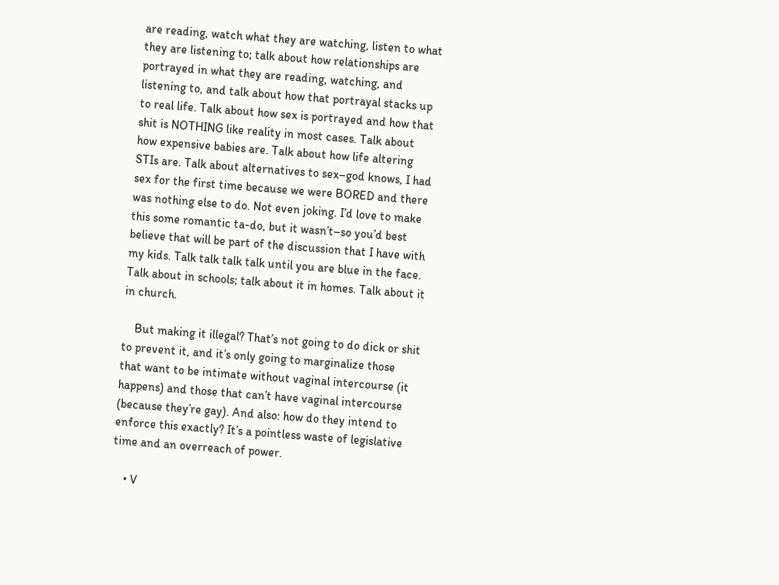are reading, watch what they are watching, listen to what they are listening to; talk about how relationships are portrayed in what they are reading, watching, and listening to, and talk about how that portrayal stacks up to real life. Talk about how sex is portrayed and how that shit is NOTHING like reality in most cases. Talk about how expensive babies are. Talk about how life altering STIs are. Talk about alternatives to sex–god knows, I had sex for the first time because we were BORED and there was nothing else to do. Not even joking. I’d love to make this some romantic ta-do, but it wasn’t–so you’d best believe that will be part of the discussion that I have with my kids. Talk talk talk talk until you are blue in the face. Talk about in schools; talk about it in homes. Talk about it in church.

    But making it illegal? That’s not going to do dick or shit to prevent it, and it’s only going to marginalize those that want to be intimate without vaginal intercourse (it happens) and those that can’t have vaginal intercourse (because they’re gay). And also: how do they intend to enforce this exactly? It’s a pointless waste of legislative time and an overreach of power.

    • V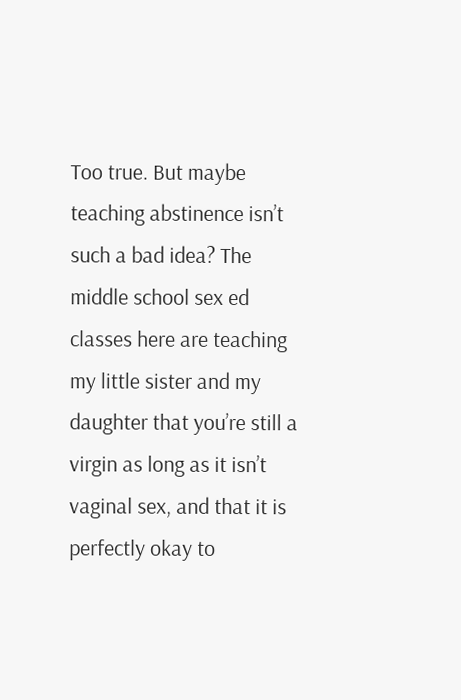Too true. But maybe teaching abstinence isn’t such a bad idea? The middle school sex ed classes here are teaching my little sister and my daughter that you’re still a virgin as long as it isn’t vaginal sex, and that it is perfectly okay to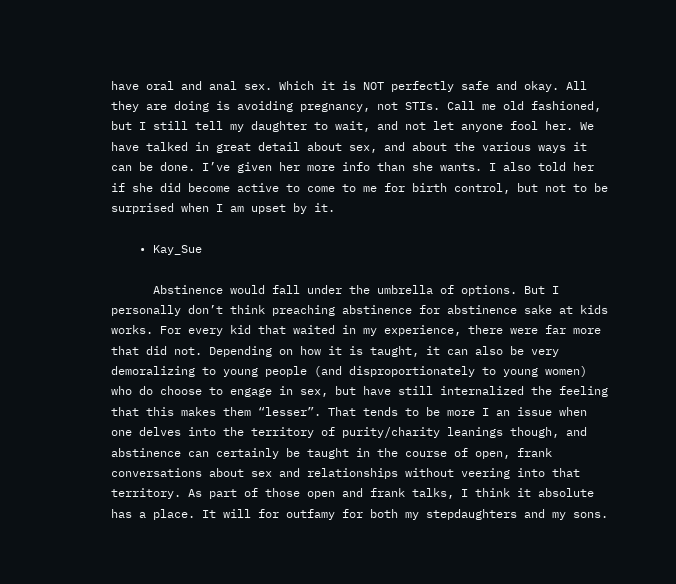have oral and anal sex. Which it is NOT perfectly safe and okay. All they are doing is avoiding pregnancy, not STIs. Call me old fashioned, but I still tell my daughter to wait, and not let anyone fool her. We have talked in great detail about sex, and about the various ways it can be done. I’ve given her more info than she wants. I also told her if she did become active to come to me for birth control, but not to be surprised when I am upset by it.

    • Kay_Sue

      Abstinence would fall under the umbrella of options. But I personally don’t think preaching abstinence for abstinence sake at kids works. For every kid that waited in my experience, there were far more that did not. Depending on how it is taught, it can also be very demoralizing to young people (and disproportionately to young women) who do choose to engage in sex, but have still internalized the feeling that this makes them “lesser”. That tends to be more I an issue when one delves into the territory of purity/charity leanings though, and abstinence can certainly be taught in the course of open, frank conversations about sex and relationships without veering into that territory. As part of those open and frank talks, I think it absolute has a place. It will for outfamy for both my stepdaughters and my sons.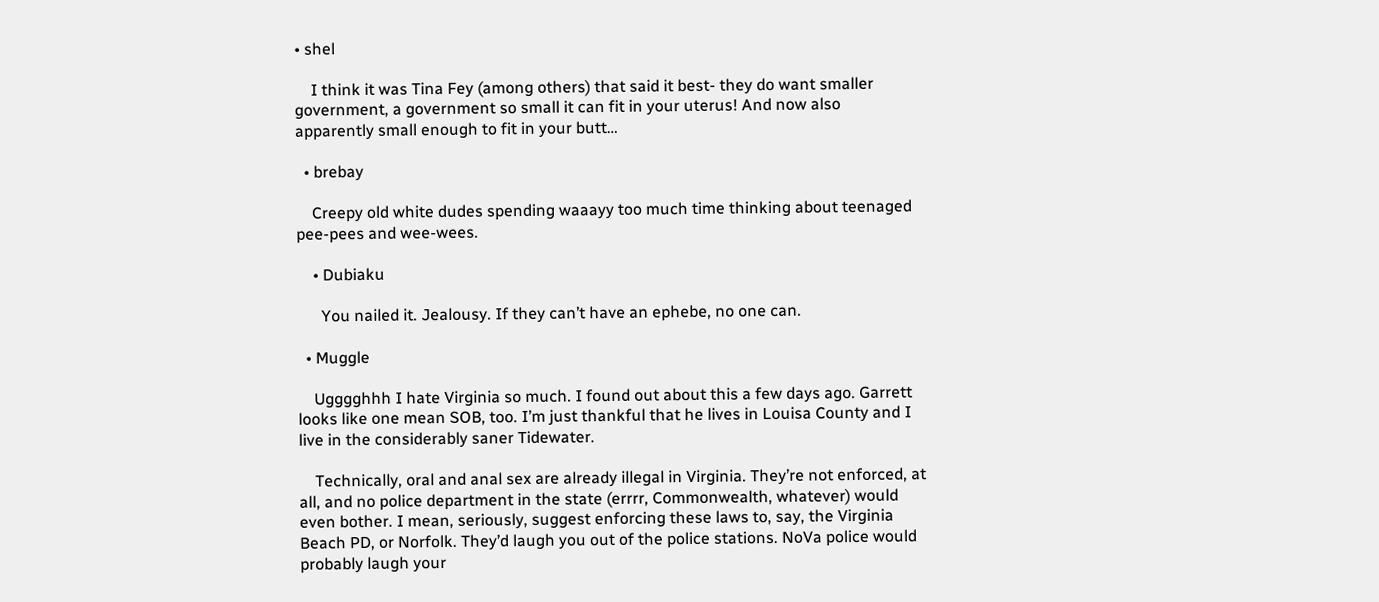• shel

    I think it was Tina Fey (among others) that said it best- they do want smaller government, a government so small it can fit in your uterus! And now also apparently small enough to fit in your butt…

  • brebay

    Creepy old white dudes spending waaayy too much time thinking about teenaged pee-pees and wee-wees.

    • Dubiaku

      You nailed it. Jealousy. If they can’t have an ephebe, no one can.

  • Muggle

    Ugggghhh I hate Virginia so much. I found out about this a few days ago. Garrett looks like one mean SOB, too. I’m just thankful that he lives in Louisa County and I live in the considerably saner Tidewater.

    Technically, oral and anal sex are already illegal in Virginia. They’re not enforced, at all, and no police department in the state (errrr, Commonwealth, whatever) would even bother. I mean, seriously, suggest enforcing these laws to, say, the Virginia Beach PD, or Norfolk. They’d laugh you out of the police stations. NoVa police would probably laugh your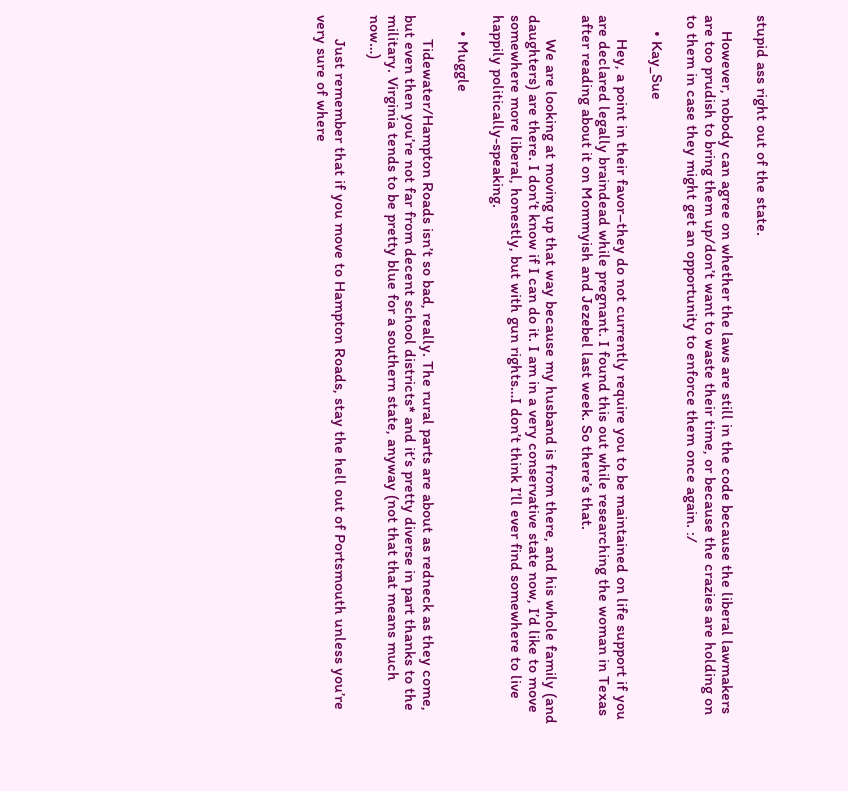stupid ass right out of the state.

    However, nobody can agree on whether the laws are still in the code because the liberal lawmakers are too prudish to bring them up/don’t want to waste their time, or because the crazies are holding on to them in case they might get an opportunity to enforce them once again. :/

    • Kay_Sue

      Hey, a point in their favor–they do not currently require you to be maintained on life support if you are declared legally braindead while pregnant. I found this out while researching the woman in Texas after reading about it on Mommyish and Jezebel last week. So there’s that.

      We are looking at moving up that way because my husband is from there, and his whole family (and daughters) are there. I don’t know if I can do it. I am in a very conservative state now, I’d like to move somewhere more liberal, honestly, but with gun rights…I don’t think I’ll ever find somewhere to live happily politically-speaking.

    • Muggle

      Tidewater/Hampton Roads isn’t so bad, really. The rural parts are about as redneck as they come, but even then you’re not far from decent school districts* and it’s pretty diverse in part thanks to the military. Virginia tends to be pretty blue for a southern state, anyway (not that that means much now…)

      Just remember that if you move to Hampton Roads, stay the hell out of Portsmouth unless you’re very sure of where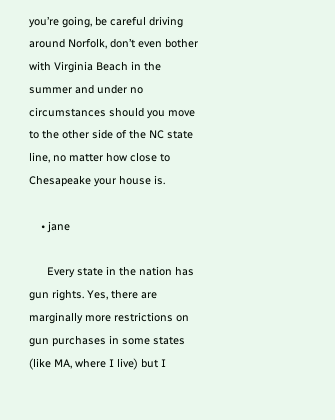you’re going, be careful driving around Norfolk, don’t even bother with Virginia Beach in the summer and under no circumstances should you move to the other side of the NC state line, no matter how close to Chesapeake your house is.

    • jane

      Every state in the nation has gun rights. Yes, there are marginally more restrictions on gun purchases in some states (like MA, where I live) but I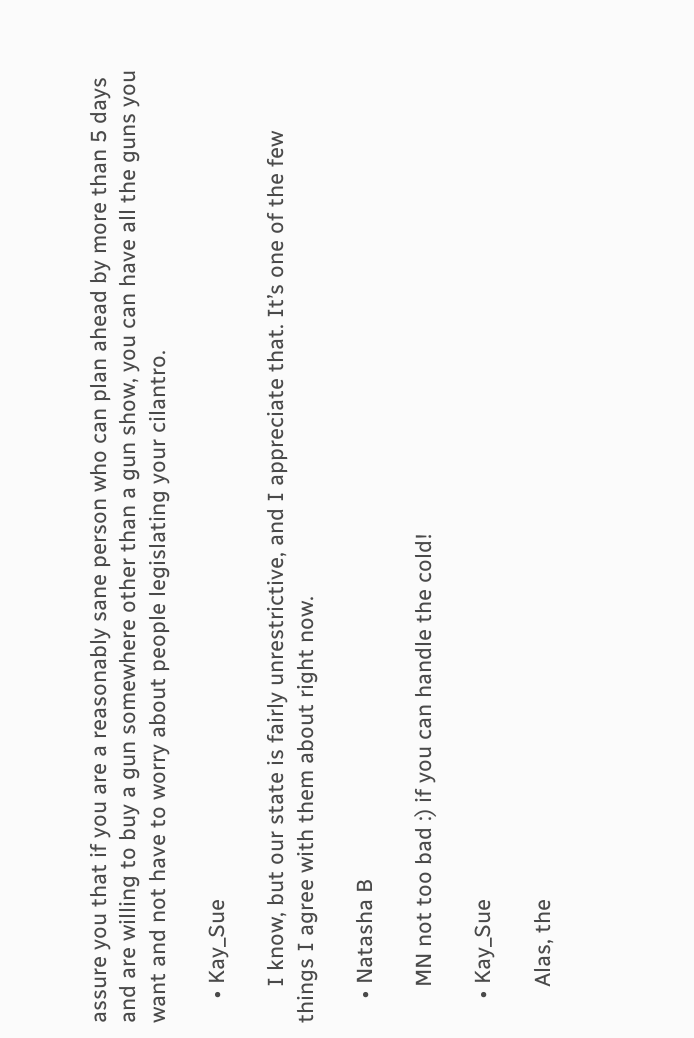assure you that if you are a reasonably sane person who can plan ahead by more than 5 days and are willing to buy a gun somewhere other than a gun show, you can have all the guns you want and not have to worry about people legislating your cilantro.

    • Kay_Sue

      I know, but our state is fairly unrestrictive, and I appreciate that. It’s one of the few things I agree with them about right now.

    • Natasha B

      MN not too bad :) if you can handle the cold!

    • Kay_Sue

      Alas, the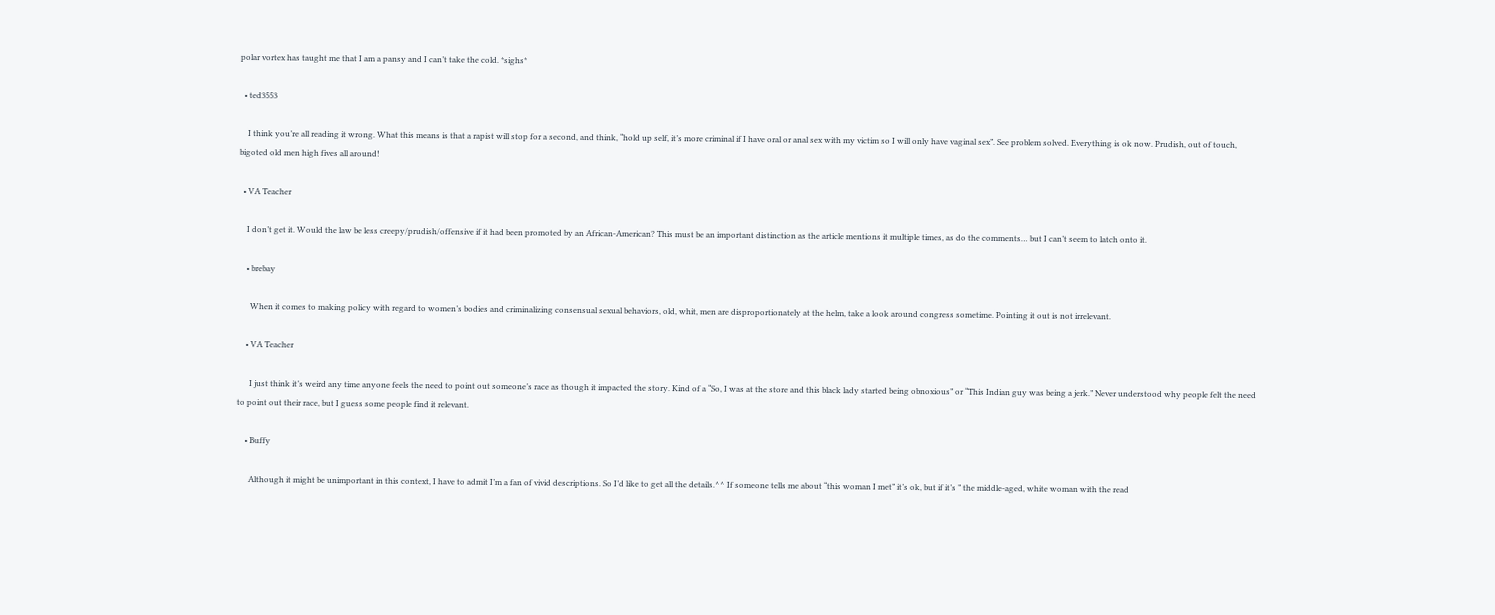polar vortex has taught me that I am a pansy and I can’t take the cold. *sighs*

  • ted3553

    I think you’re all reading it wrong. What this means is that a rapist will stop for a second, and think, “hold up self, it’s more criminal if I have oral or anal sex with my victim so I will only have vaginal sex”. See problem solved. Everything is ok now. Prudish, out of touch, bigoted old men high fives all around!

  • VA Teacher

    I don’t get it. Would the law be less creepy/prudish/offensive if it had been promoted by an African-American? This must be an important distinction as the article mentions it multiple times, as do the comments… but I can’t seem to latch onto it.

    • brebay

      When it comes to making policy with regard to women’s bodies and criminalizing consensual sexual behaviors, old, whit, men are disproportionately at the helm, take a look around congress sometime. Pointing it out is not irrelevant.

    • VA Teacher

      I just think it’s weird any time anyone feels the need to point out someone’s race as though it impacted the story. Kind of a “So, I was at the store and this black lady started being obnoxious” or “This Indian guy was being a jerk.” Never understood why people felt the need to point out their race, but I guess some people find it relevant.

    • Buffy

      Although it might be unimportant in this context, I have to admit I’m a fan of vivid descriptions. So I’d like to get all the details.^^ If someone tells me about “this woman I met” it’s ok, but if it’s ” the middle-aged, white woman with the read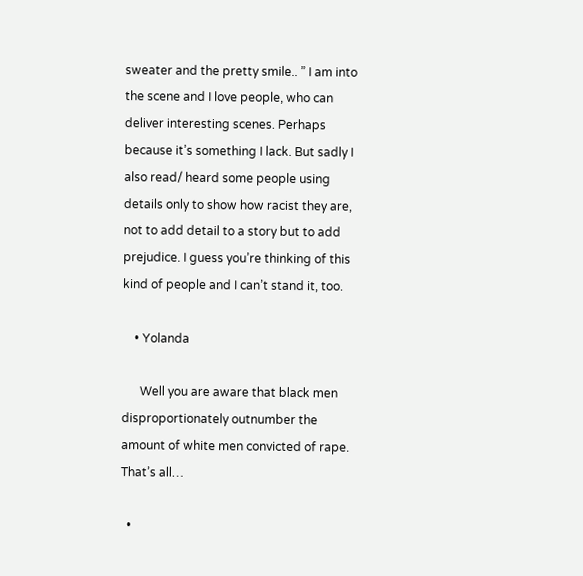sweater and the pretty smile.. ” I am into the scene and I love people, who can deliver interesting scenes. Perhaps because it’s something I lack. But sadly I also read/ heard some people using details only to show how racist they are, not to add detail to a story but to add prejudice. I guess you’re thinking of this kind of people and I can’t stand it, too.

    • Yolanda

      Well you are aware that black men disproportionately outnumber the amount of white men convicted of rape. That’s all…

  •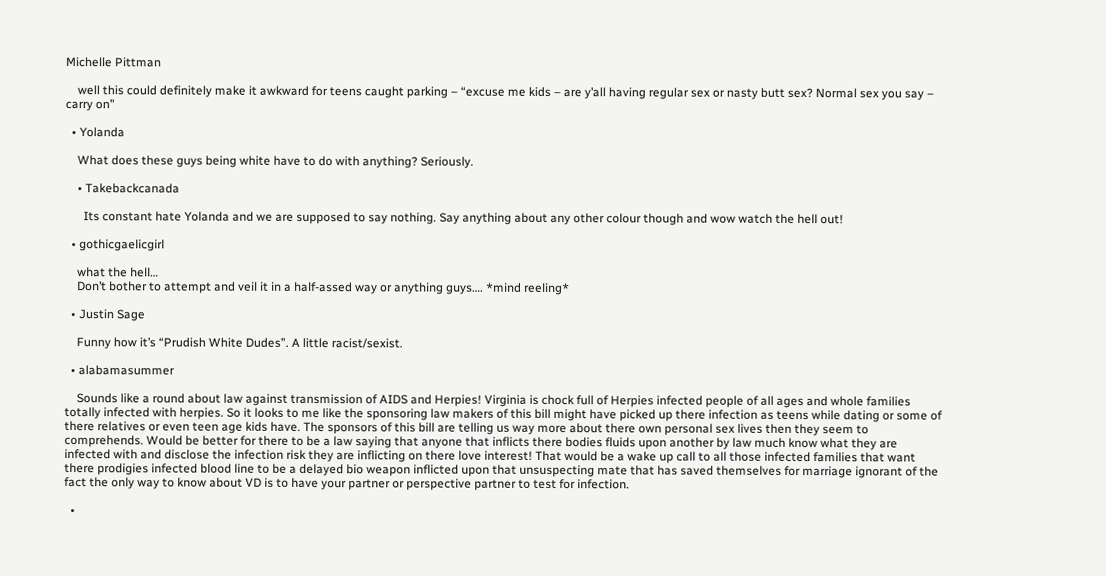Michelle Pittman

    well this could definitely make it awkward for teens caught parking – “excuse me kids – are y’all having regular sex or nasty butt sex? Normal sex you say – carry on”

  • Yolanda

    What does these guys being white have to do with anything? Seriously.

    • Takebackcanada

      Its constant hate Yolanda and we are supposed to say nothing. Say anything about any other colour though and wow watch the hell out!

  • gothicgaelicgirl

    what the hell…
    Don’t bother to attempt and veil it in a half-assed way or anything guys…. *mind reeling*

  • Justin Sage

    Funny how it’s “Prudish White Dudes”. A little racist/sexist.

  • alabamasummer

    Sounds like a round about law against transmission of AIDS and Herpies! Virginia is chock full of Herpies infected people of all ages and whole families totally infected with herpies. So it looks to me like the sponsoring law makers of this bill might have picked up there infection as teens while dating or some of there relatives or even teen age kids have. The sponsors of this bill are telling us way more about there own personal sex lives then they seem to comprehends. Would be better for there to be a law saying that anyone that inflicts there bodies fluids upon another by law much know what they are infected with and disclose the infection risk they are inflicting on there love interest! That would be a wake up call to all those infected families that want there prodigies infected blood line to be a delayed bio weapon inflicted upon that unsuspecting mate that has saved themselves for marriage ignorant of the fact the only way to know about VD is to have your partner or perspective partner to test for infection.

  •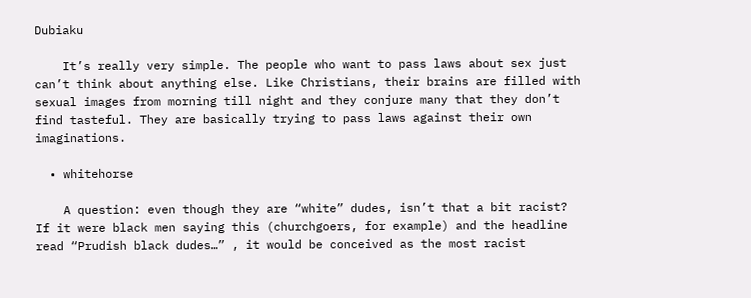Dubiaku

    It’s really very simple. The people who want to pass laws about sex just can’t think about anything else. Like Christians, their brains are filled with sexual images from morning till night and they conjure many that they don’t find tasteful. They are basically trying to pass laws against their own imaginations.

  • whitehorse

    A question: even though they are “white” dudes, isn’t that a bit racist? If it were black men saying this (churchgoers, for example) and the headline read “Prudish black dudes…” , it would be conceived as the most racist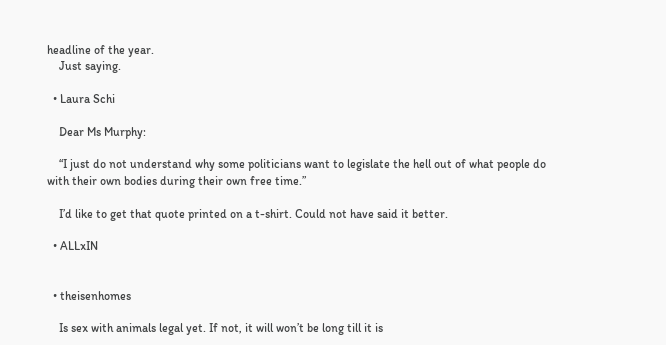headline of the year.
    Just saying.

  • Laura Schi

    Dear Ms Murphy:

    “I just do not understand why some politicians want to legislate the hell out of what people do with their own bodies during their own free time.”

    I’d like to get that quote printed on a t-shirt. Could not have said it better.

  • ALLxIN


  • theisenhomes

    Is sex with animals legal yet. If not, it will won’t be long till it is